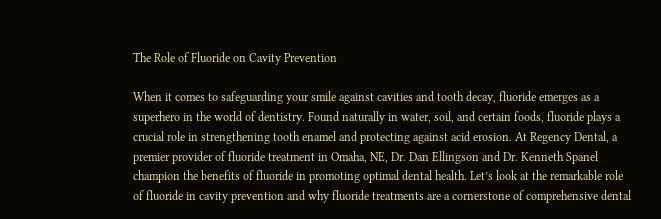The Role of Fluoride on Cavity Prevention

When it comes to safeguarding your smile against cavities and tooth decay, fluoride emerges as a superhero in the world of dentistry. Found naturally in water, soil, and certain foods, fluoride plays a crucial role in strengthening tooth enamel and protecting against acid erosion. At Regency Dental, a premier provider of fluoride treatment in Omaha, NE, Dr. Dan Ellingson and Dr. Kenneth Spanel champion the benefits of fluoride in promoting optimal dental health. Let’s look at the remarkable role of fluoride in cavity prevention and why fluoride treatments are a cornerstone of comprehensive dental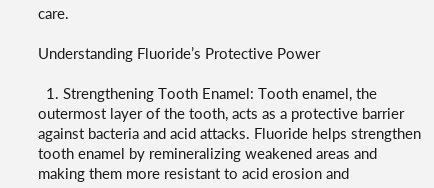care.

Understanding Fluoride’s Protective Power

  1. Strengthening Tooth Enamel: Tooth enamel, the outermost layer of the tooth, acts as a protective barrier against bacteria and acid attacks. Fluoride helps strengthen tooth enamel by remineralizing weakened areas and making them more resistant to acid erosion and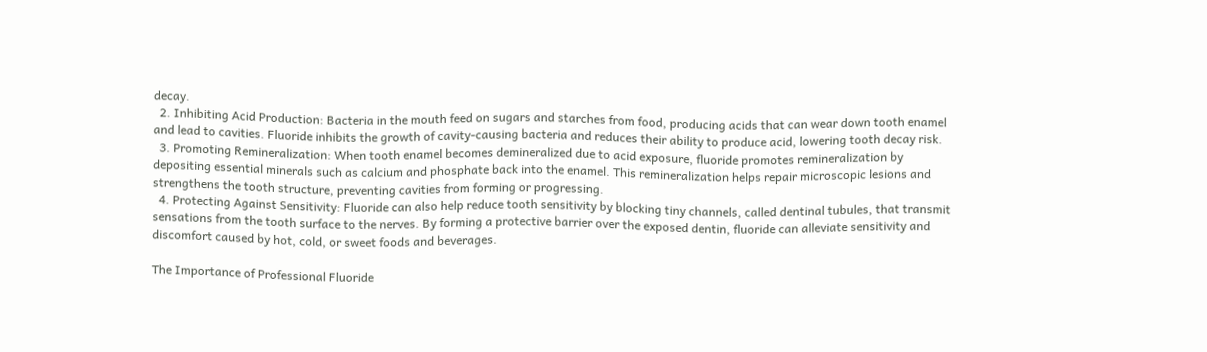decay.
  2. Inhibiting Acid Production: Bacteria in the mouth feed on sugars and starches from food, producing acids that can wear down tooth enamel and lead to cavities. Fluoride inhibits the growth of cavity-causing bacteria and reduces their ability to produce acid, lowering tooth decay risk.
  3. Promoting Remineralization: When tooth enamel becomes demineralized due to acid exposure, fluoride promotes remineralization by depositing essential minerals such as calcium and phosphate back into the enamel. This remineralization helps repair microscopic lesions and strengthens the tooth structure, preventing cavities from forming or progressing.
  4. Protecting Against Sensitivity: Fluoride can also help reduce tooth sensitivity by blocking tiny channels, called dentinal tubules, that transmit sensations from the tooth surface to the nerves. By forming a protective barrier over the exposed dentin, fluoride can alleviate sensitivity and discomfort caused by hot, cold, or sweet foods and beverages.

The Importance of Professional Fluoride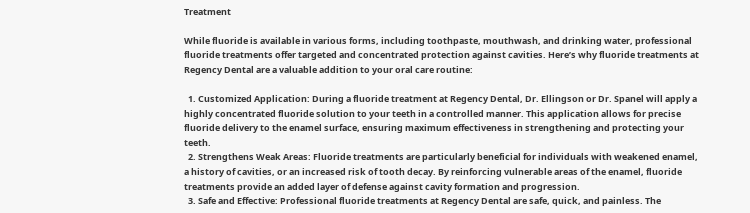Treatment

While fluoride is available in various forms, including toothpaste, mouthwash, and drinking water, professional fluoride treatments offer targeted and concentrated protection against cavities. Here’s why fluoride treatments at Regency Dental are a valuable addition to your oral care routine:

  1. Customized Application: During a fluoride treatment at Regency Dental, Dr. Ellingson or Dr. Spanel will apply a highly concentrated fluoride solution to your teeth in a controlled manner. This application allows for precise fluoride delivery to the enamel surface, ensuring maximum effectiveness in strengthening and protecting your teeth.
  2. Strengthens Weak Areas: Fluoride treatments are particularly beneficial for individuals with weakened enamel, a history of cavities, or an increased risk of tooth decay. By reinforcing vulnerable areas of the enamel, fluoride treatments provide an added layer of defense against cavity formation and progression.
  3. Safe and Effective: Professional fluoride treatments at Regency Dental are safe, quick, and painless. The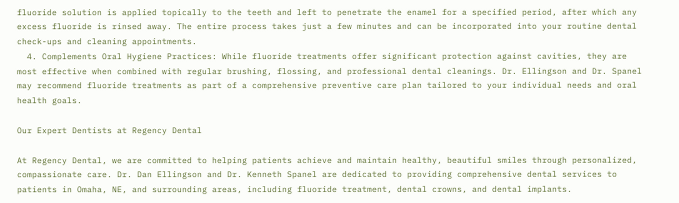fluoride solution is applied topically to the teeth and left to penetrate the enamel for a specified period, after which any excess fluoride is rinsed away. The entire process takes just a few minutes and can be incorporated into your routine dental check-ups and cleaning appointments.
  4. Complements Oral Hygiene Practices: While fluoride treatments offer significant protection against cavities, they are most effective when combined with regular brushing, flossing, and professional dental cleanings. Dr. Ellingson and Dr. Spanel may recommend fluoride treatments as part of a comprehensive preventive care plan tailored to your individual needs and oral health goals.

Our Expert Dentists at Regency Dental

At Regency Dental, we are committed to helping patients achieve and maintain healthy, beautiful smiles through personalized, compassionate care. Dr. Dan Ellingson and Dr. Kenneth Spanel are dedicated to providing comprehensive dental services to patients in Omaha, NE, and surrounding areas, including fluoride treatment, dental crowns, and dental implants.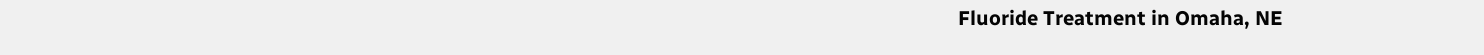Fluoride Treatment in Omaha, NE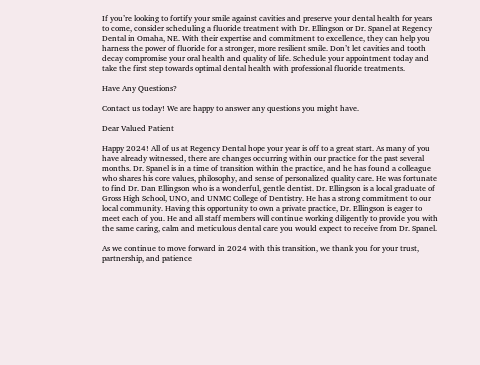If you’re looking to fortify your smile against cavities and preserve your dental health for years to come, consider scheduling a fluoride treatment with Dr. Ellingson or Dr. Spanel at Regency Dental in Omaha, NE. With their expertise and commitment to excellence, they can help you harness the power of fluoride for a stronger, more resilient smile. Don’t let cavities and tooth decay compromise your oral health and quality of life. Schedule your appointment today and take the first step towards optimal dental health with professional fluoride treatments.

Have Any Questions?

Contact us today! We are happy to answer any questions you might have.

Dear Valued Patient

Happy 2024! All of us at Regency Dental hope your year is off to a great start. As many of you have already witnessed, there are changes occurring within our practice for the past several months. Dr. Spanel is in a time of transition within the practice, and he has found a colleague who shares his core values, philosophy, and sense of personalized quality care. He was fortunate to find Dr. Dan Ellingson who is a wonderful, gentle dentist. Dr. Ellingson is a local graduate of Gross High School, UNO, and UNMC College of Dentistry. He has a strong commitment to our local community. Having this opportunity to own a private practice, Dr. Ellingson is eager to meet each of you. He and all staff members will continue working diligently to provide you with the same caring, calm and meticulous dental care you would expect to receive from Dr. Spanel.

As we continue to move forward in 2024 with this transition, we thank you for your trust, partnership, and patience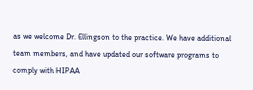as we welcome Dr. Ellingson to the practice. We have additional team members, and have updated our software programs to comply with HIPAA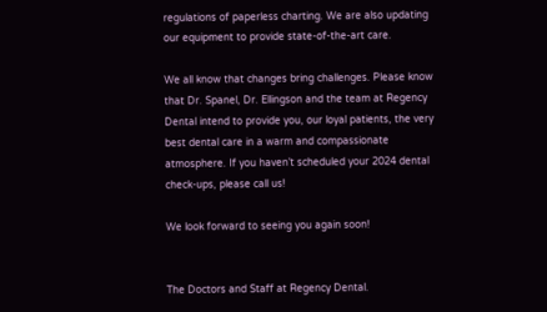regulations of paperless charting. We are also updating our equipment to provide state-of-the-art care.

We all know that changes bring challenges. Please know that Dr. Spanel, Dr. Ellingson and the team at Regency Dental intend to provide you, our loyal patients, the very best dental care in a warm and compassionate atmosphere. If you haven’t scheduled your 2024 dental check-ups, please call us!

We look forward to seeing you again soon!


The Doctors and Staff at Regency Dental.